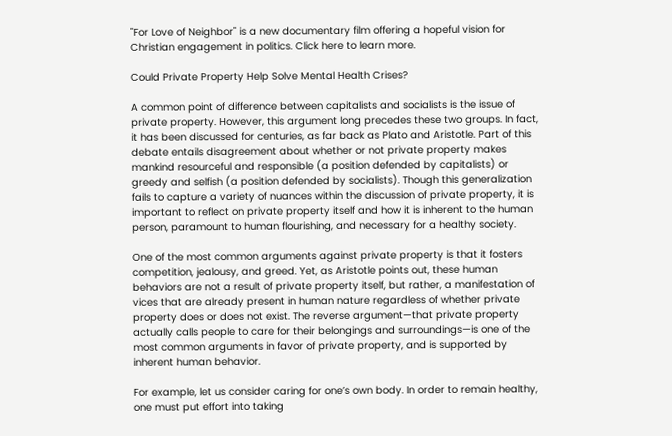"For Love of Neighbor" is a new documentary film offering a hopeful vision for Christian engagement in politics. Click here to learn more.

Could Private Property Help Solve Mental Health Crises?

A common point of difference between capitalists and socialists is the issue of private property. However, this argument long precedes these two groups. In fact, it has been discussed for centuries, as far back as Plato and Aristotle. Part of this debate entails disagreement about whether or not private property makes mankind resourceful and responsible (a position defended by capitalists) or greedy and selfish (a position defended by socialists). Though this generalization fails to capture a variety of nuances within the discussion of private property, it is important to reflect on private property itself and how it is inherent to the human person, paramount to human flourishing, and necessary for a healthy society.

One of the most common arguments against private property is that it fosters competition, jealousy, and greed. Yet, as Aristotle points out, these human behaviors are not a result of private property itself, but rather, a manifestation of vices that are already present in human nature regardless of whether private property does or does not exist. The reverse argument—that private property actually calls people to care for their belongings and surroundings—is one of the most common arguments in favor of private property, and is supported by inherent human behavior.

For example, let us consider caring for one’s own body. In order to remain healthy, one must put effort into taking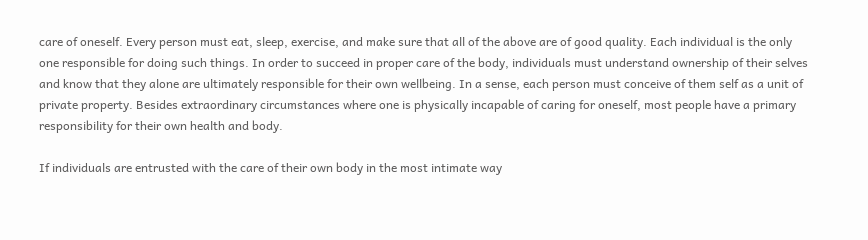care of oneself. Every person must eat, sleep, exercise, and make sure that all of the above are of good quality. Each individual is the only one responsible for doing such things. In order to succeed in proper care of the body, individuals must understand ownership of their selves and know that they alone are ultimately responsible for their own wellbeing. In a sense, each person must conceive of them self as a unit of private property. Besides extraordinary circumstances where one is physically incapable of caring for oneself, most people have a primary responsibility for their own health and body.

If individuals are entrusted with the care of their own body in the most intimate way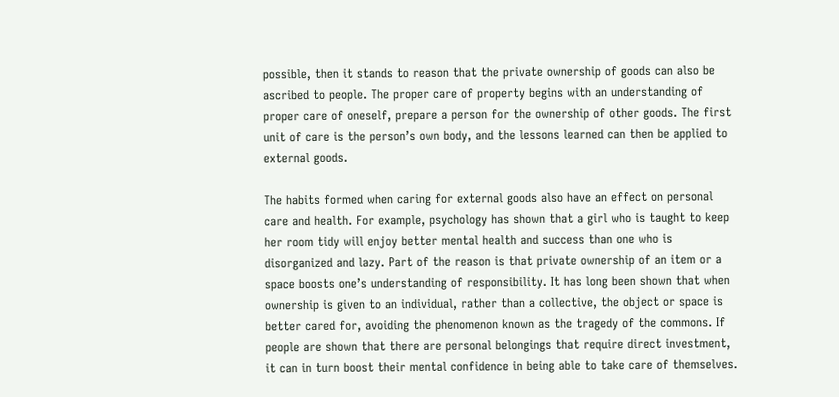possible, then it stands to reason that the private ownership of goods can also be ascribed to people. The proper care of property begins with an understanding of proper care of oneself, prepare a person for the ownership of other goods. The first unit of care is the person’s own body, and the lessons learned can then be applied to external goods.

The habits formed when caring for external goods also have an effect on personal care and health. For example, psychology has shown that a girl who is taught to keep her room tidy will enjoy better mental health and success than one who is disorganized and lazy. Part of the reason is that private ownership of an item or a space boosts one’s understanding of responsibility. It has long been shown that when ownership is given to an individual, rather than a collective, the object or space is better cared for, avoiding the phenomenon known as the tragedy of the commons. If people are shown that there are personal belongings that require direct investment, it can in turn boost their mental confidence in being able to take care of themselves.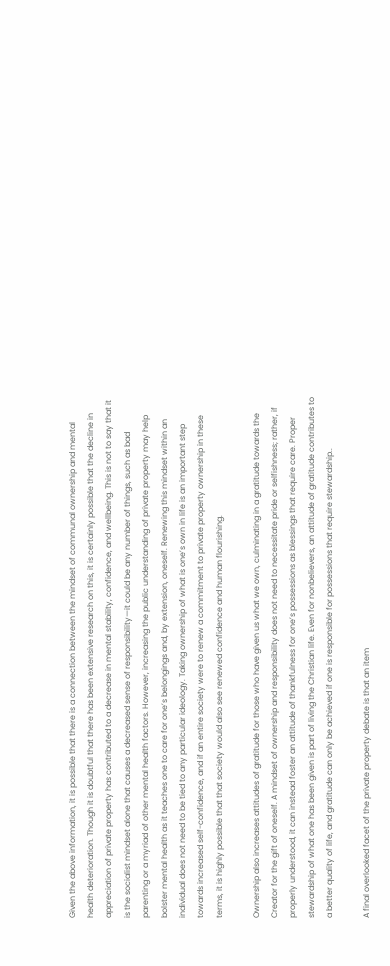Given the above information, it is possible that there is a connection between the mindset of communal ownership and mental health deterioration. Though it is doubtful that there has been extensive research on this, it is certainly possible that the decline in appreciation of private property has contributed to a decrease in mental stability, confidence, and wellbeing. This is not to say that it is the socialist mindset alone that causes a decreased sense of responsibility—it could be any number of things, such as bad parenting or a myriad of other mental health factors. However, increasing the public understanding of private property may help bolster mental health as it teaches one to care for one’s belongings and, by extension, oneself. Renewing this mindset within an individual does not need to be tied to any particular ideology. Taking ownership of what is one’s own in life is an important step towards increased self-confidence, and if an entire society were to renew a commitment to private property ownership in these terms, it is highly possible that that society would also see renewed confidence and human flourishing.

Ownership also increases attitudes of gratitude for those who have given us what we own, culminating in a gratitude towards the Creator for the gift of oneself. A mindset of ownership and responsibility does not need to necessitate pride or selfishness; rather, if properly understood, it can instead foster an attitude of thankfulness for one’s possessions as blessings that require care. Proper stewardship of what one has been given is part of living the Christian life. Even for nonbelievers, an attitude of gratitude contributes to a better quality of life, and gratitude can only be achieved if one is responsible for possessions that require stewardship..

A final overlooked facet of the private property debate is that an item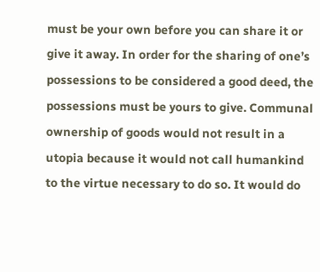must be your own before you can share it or give it away. In order for the sharing of one’s possessions to be considered a good deed, the possessions must be yours to give. Communal ownership of goods would not result in a utopia because it would not call humankind to the virtue necessary to do so. It would do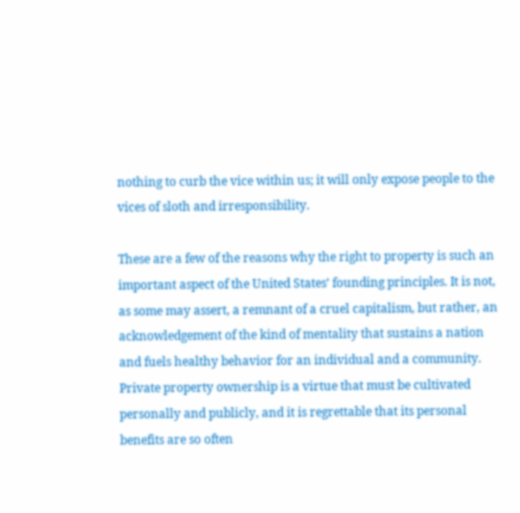nothing to curb the vice within us; it will only expose people to the vices of sloth and irresponsibility.

These are a few of the reasons why the right to property is such an important aspect of the United States’ founding principles. It is not, as some may assert, a remnant of a cruel capitalism, but rather, an acknowledgement of the kind of mentality that sustains a nation and fuels healthy behavior for an individual and a community. Private property ownership is a virtue that must be cultivated personally and publicly, and it is regrettable that its personal benefits are so often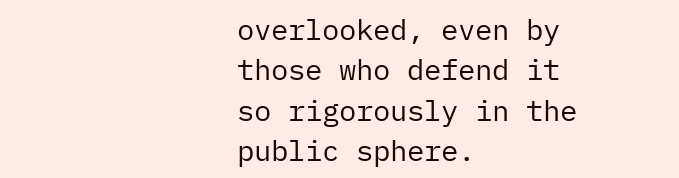overlooked, even by those who defend it so rigorously in the public sphere.